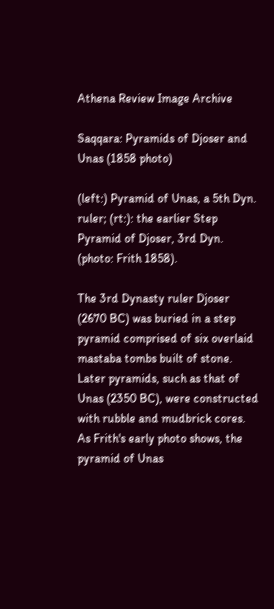Athena Review Image Archive

Saqqara: Pyramids of Djoser and Unas (1858 photo)

(left:) Pyramid of Unas, a 5th Dyn. ruler; (rt:): the earlier Step Pyramid of Djoser, 3rd Dyn. (photo: Frith 1858).

The 3rd Dynasty ruler Djoser (2670 BC) was buried in a step pyramid comprised of six overlaid mastaba tombs built of stone. Later pyramids, such as that of Unas (2350 BC), were constructed with rubble and mudbrick cores. As Frith's early photo shows, the pyramid of Unas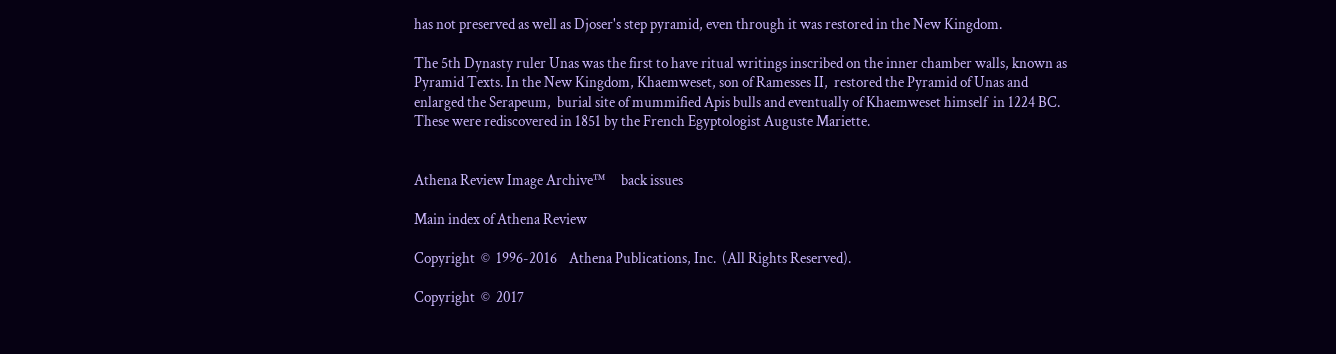has not preserved as well as Djoser's step pyramid, even through it was restored in the New Kingdom.

The 5th Dynasty ruler Unas was the first to have ritual writings inscribed on the inner chamber walls, known as Pyramid Texts. In the New Kingdom, Khaemweset, son of Ramesses II,  restored the Pyramid of Unas and enlarged the Serapeum,  burial site of mummified Apis bulls and eventually of Khaemweset himself  in 1224 BC. These were rediscovered in 1851 by the French Egyptologist Auguste Mariette.


Athena Review Image Archive™     back issues

Main index of Athena Review

Copyright  ©  1996-2016    Athena Publications, Inc.  (All Rights Reserved).

Copyright  ©  2017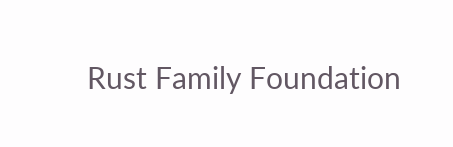Rust Family Foundation